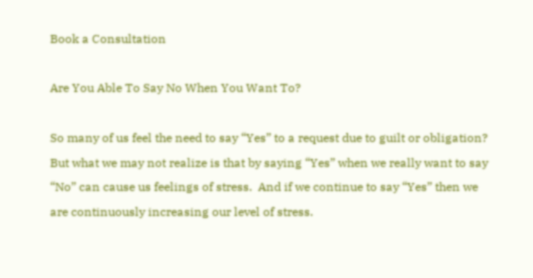Book a Consultation

Are You Able To Say No When You Want To?

So many of us feel the need to say “Yes” to a request due to guilt or obligation? But what we may not realize is that by saying “Yes” when we really want to say “No” can cause us feelings of stress.  And if we continue to say “Yes” then we are continuously increasing our level of stress.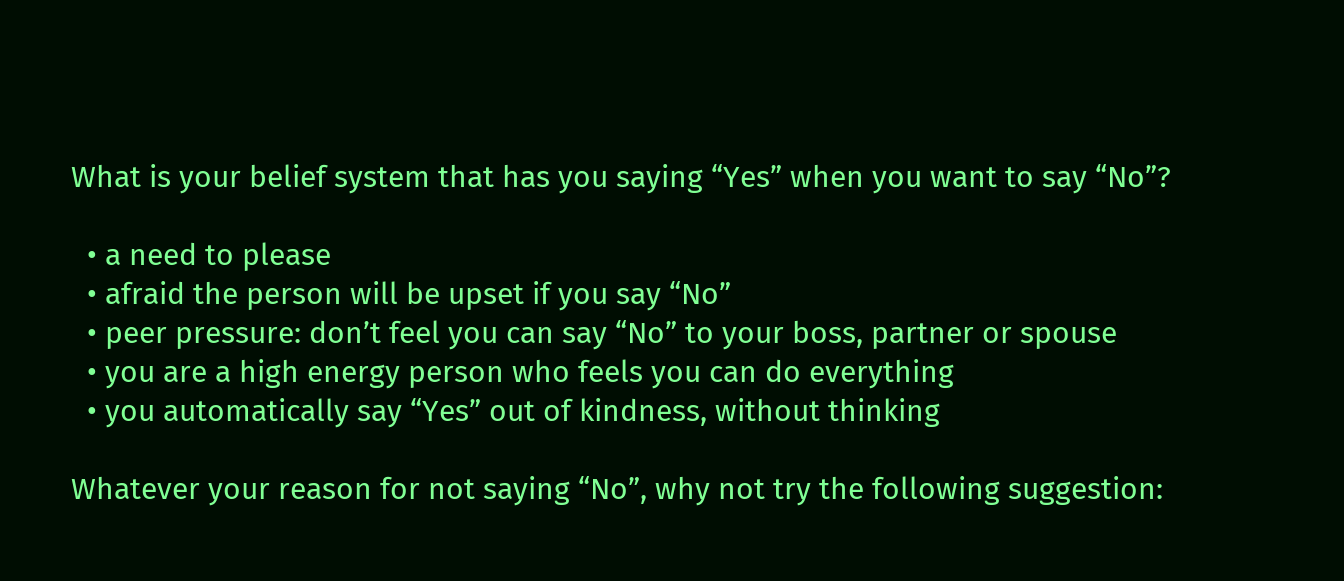What is your belief system that has you saying “Yes” when you want to say “No”?

  • a need to please
  • afraid the person will be upset if you say “No”
  • peer pressure: don’t feel you can say “No” to your boss, partner or spouse
  • you are a high energy person who feels you can do everything
  • you automatically say “Yes” out of kindness, without thinking

Whatever your reason for not saying “No”, why not try the following suggestion: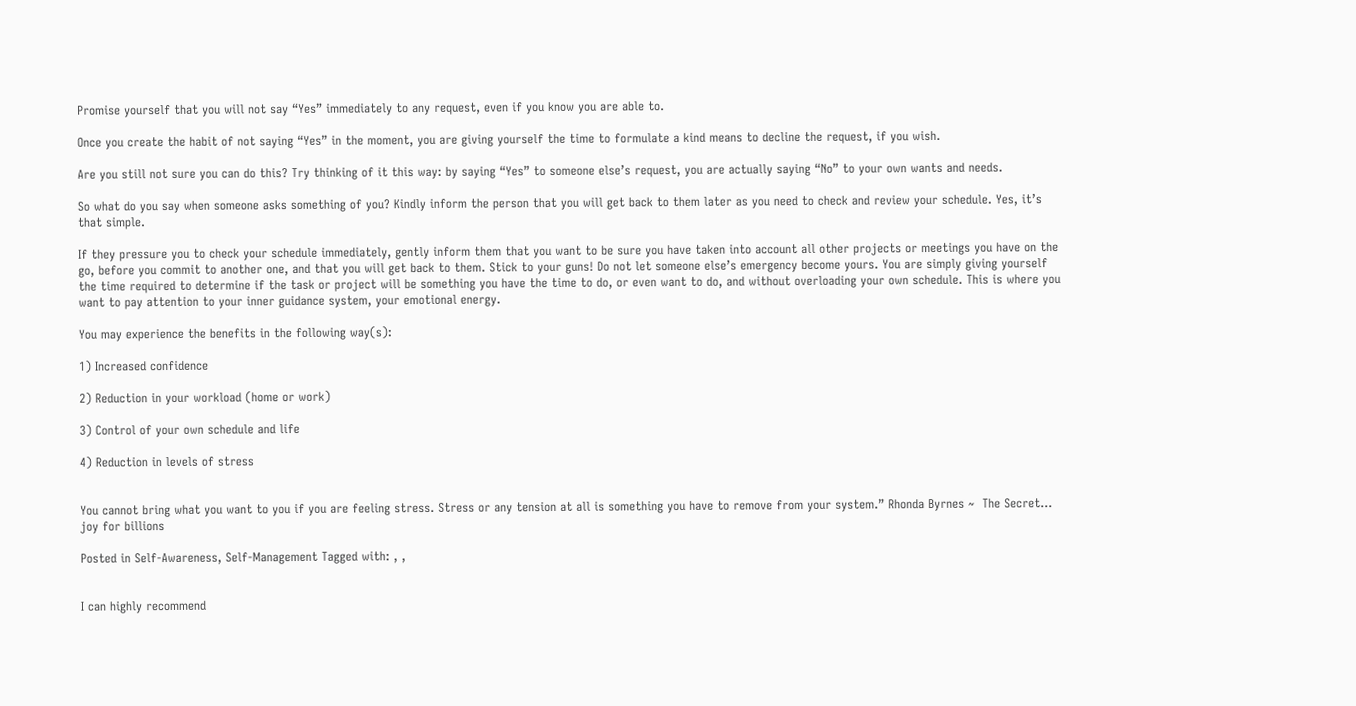Promise yourself that you will not say “Yes” immediately to any request, even if you know you are able to.

Once you create the habit of not saying “Yes” in the moment, you are giving yourself the time to formulate a kind means to decline the request, if you wish.

Are you still not sure you can do this? Try thinking of it this way: by saying “Yes” to someone else’s request, you are actually saying “No” to your own wants and needs.

So what do you say when someone asks something of you? Kindly inform the person that you will get back to them later as you need to check and review your schedule. Yes, it’s that simple.

If they pressure you to check your schedule immediately, gently inform them that you want to be sure you have taken into account all other projects or meetings you have on the go, before you commit to another one, and that you will get back to them. Stick to your guns! Do not let someone else’s emergency become yours. You are simply giving yourself the time required to determine if the task or project will be something you have the time to do, or even want to do, and without overloading your own schedule. This is where you want to pay attention to your inner guidance system, your emotional energy.

You may experience the benefits in the following way(s):

1) Increased confidence

2) Reduction in your workload (home or work)

3) Control of your own schedule and life

4) Reduction in levels of stress


You cannot bring what you want to you if you are feeling stress. Stress or any tension at all is something you have to remove from your system.” Rhonda Byrnes ~  The Secret… joy for billions

Posted in Self-Awareness, Self-Management Tagged with: , ,


I can highly recommend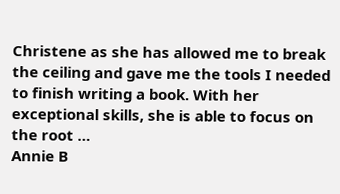Christene as she has allowed me to break the ceiling and gave me the tools I needed to finish writing a book. With her exceptional skills, she is able to focus on the root …
Annie B